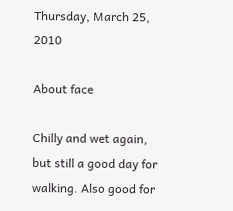Thursday, March 25, 2010

About face

Chilly and wet again, but still a good day for walking. Also good for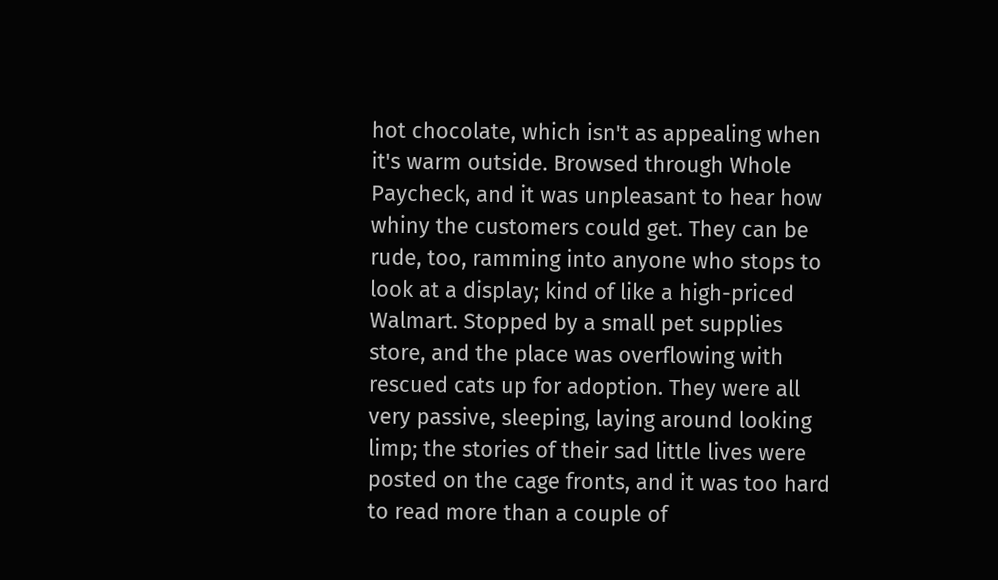hot chocolate, which isn't as appealing when it's warm outside. Browsed through Whole Paycheck, and it was unpleasant to hear how whiny the customers could get. They can be rude, too, ramming into anyone who stops to look at a display; kind of like a high-priced Walmart. Stopped by a small pet supplies store, and the place was overflowing with rescued cats up for adoption. They were all very passive, sleeping, laying around looking limp; the stories of their sad little lives were posted on the cage fronts, and it was too hard to read more than a couple of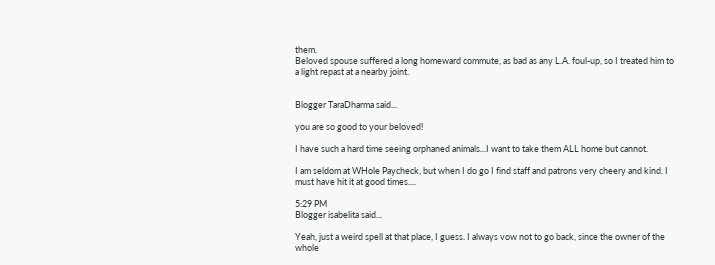them.
Beloved spouse suffered a long homeward commute, as bad as any L.A. foul-up, so I treated him to a light repast at a nearby joint.


Blogger TaraDharma said...

you are so good to your beloved!

I have such a hard time seeing orphaned animals...I want to take them ALL home but cannot.

I am seldom at WHole Paycheck, but when I do go I find staff and patrons very cheery and kind. I must have hit it at good times....

5:29 PM
Blogger isabelita said...

Yeah, just a weird spell at that place, I guess. I always vow not to go back, since the owner of the whole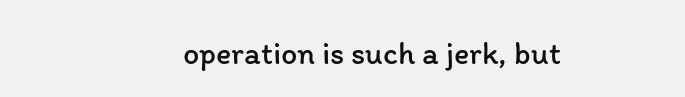operation is such a jerk, but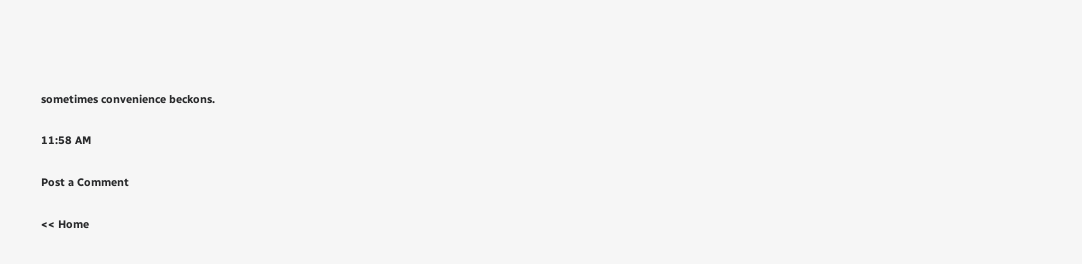sometimes convenience beckons.

11:58 AM

Post a Comment

<< Home